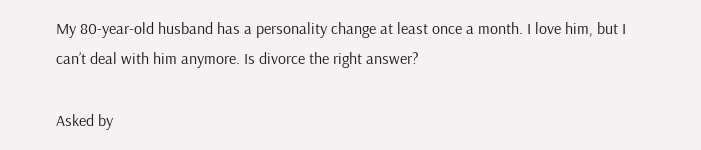My 80-year-old husband has a personality change at least once a month. I love him, but I can’t deal with him anymore. Is divorce the right answer?

Asked by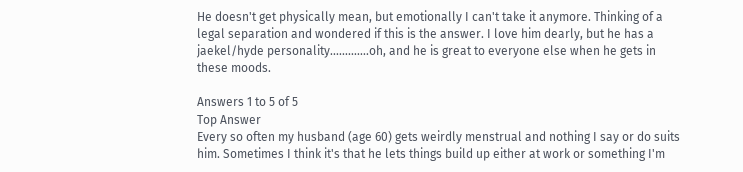He doesn't get physically mean, but emotionally I can't take it anymore. Thinking of a legal separation and wondered if this is the answer. I love him dearly, but he has a jaekel/hyde personality.............oh, and he is great to everyone else when he gets in these moods.

Answers 1 to 5 of 5
Top Answer
Every so often my husband (age 60) gets weirdly menstrual and nothing I say or do suits him. Sometimes I think it's that he lets things build up either at work or something I'm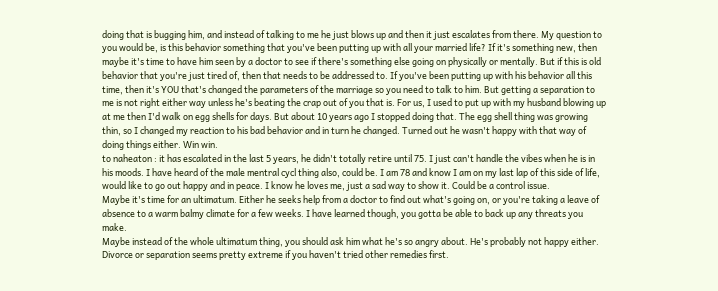doing that is bugging him, and instead of talking to me he just blows up and then it just escalates from there. My question to you would be, is this behavior something that you've been putting up with all your married life? If it's something new, then maybe it's time to have him seen by a doctor to see if there's something else going on physically or mentally. But if this is old behavior that you're just tired of, then that needs to be addressed to. If you've been putting up with his behavior all this time, then it's YOU that's changed the parameters of the marriage so you need to talk to him. But getting a separation to me is not right either way unless he's beating the crap out of you that is. For us, I used to put up with my husband blowing up at me then I'd walk on egg shells for days. But about 10 years ago I stopped doing that. The egg shell thing was growing thin, so I changed my reaction to his bad behavior and in turn he changed. Turned out he wasn't happy with that way of doing things either. Win win.
to naheaton : it has escalated in the last 5 years, he didn't totally retire until 75. I just can't handle the vibes when he is in his moods. I have heard of the male mentral cycl thing also, could be. I am 78 and know I am on my last lap of this side of life, would like to go out happy and in peace. I know he loves me, just a sad way to show it. Could be a control issue.
Maybe it's time for an ultimatum. Either he seeks help from a doctor to find out what's going on, or you're taking a leave of absence to a warm balmy climate for a few weeks. I have learned though, you gotta be able to back up any threats you make.
Maybe instead of the whole ultimatum thing, you should ask him what he's so angry about. He's probably not happy either.
Divorce or separation seems pretty extreme if you haven't tried other remedies first.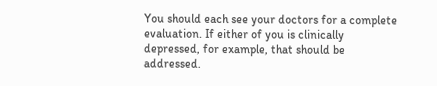You should each see your doctors for a complete evaluation. If either of you is clinically depressed, for example, that should be addressed.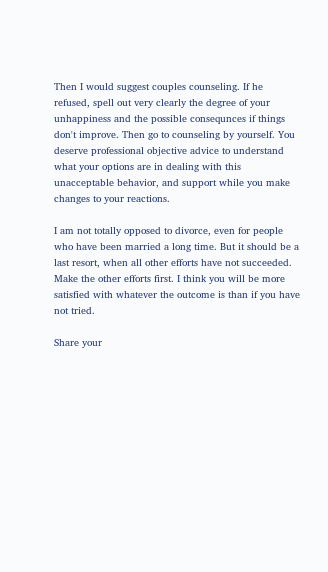Then I would suggest couples counseling. If he refused, spell out very clearly the degree of your unhappiness and the possible consequnces if things don't improve. Then go to counseling by yourself. You deserve professional objective advice to understand what your options are in dealing with this unacceptable behavior, and support while you make changes to your reactions.

I am not totally opposed to divorce, even for people who have been married a long time. But it should be a last resort, when all other efforts have not succeeded. Make the other efforts first. I think you will be more satisfied with whatever the outcome is than if you have not tried.

Share your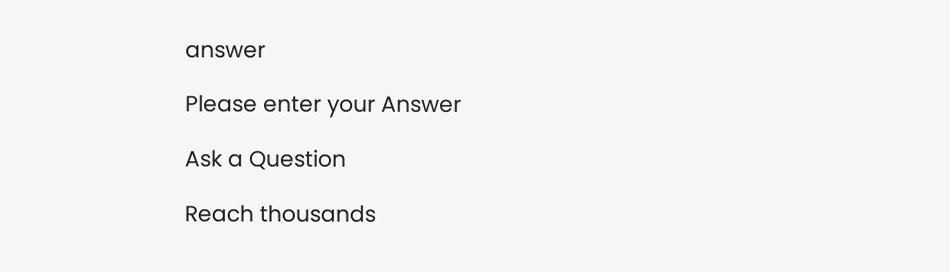answer

Please enter your Answer

Ask a Question

Reach thousands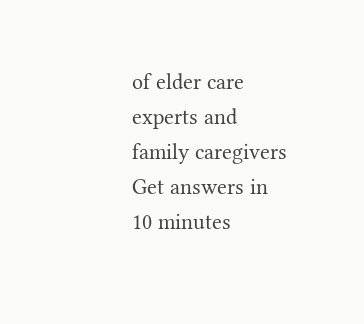of elder care experts and family caregivers
Get answers in 10 minutes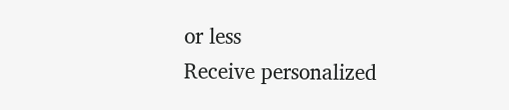or less
Receive personalized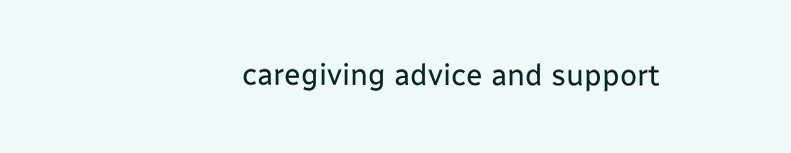caregiving advice and support